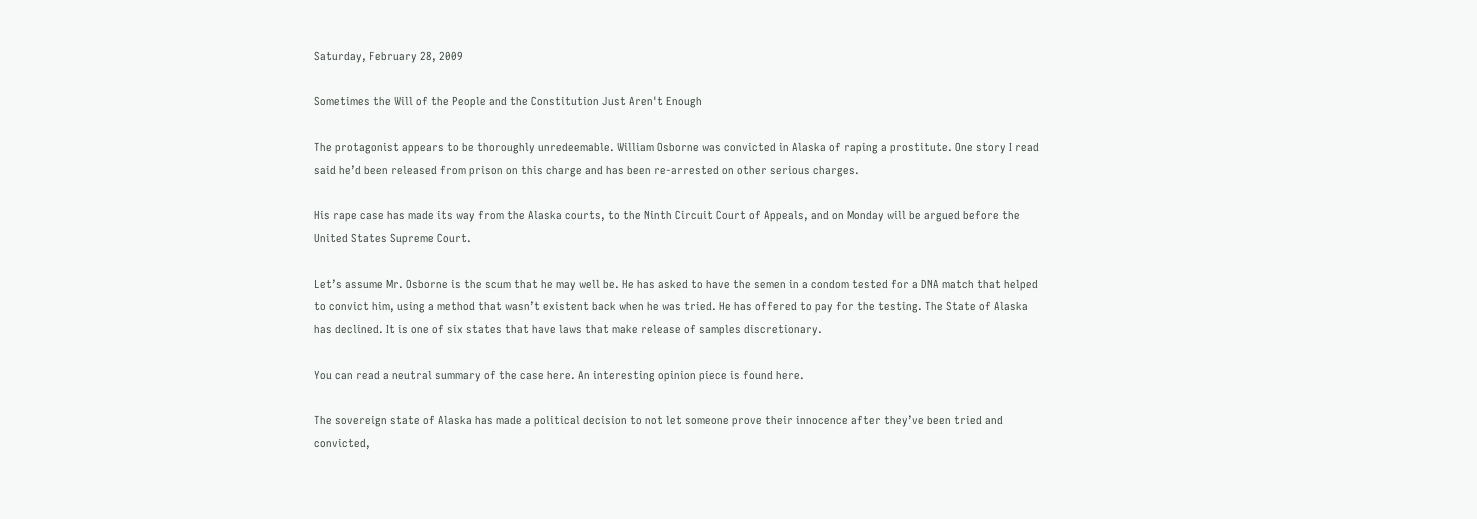Saturday, February 28, 2009

Sometimes the Will of the People and the Constitution Just Aren't Enough

The protagonist appears to be thoroughly unredeemable. William Osborne was convicted in Alaska of raping a prostitute. One story I read said he’d been released from prison on this charge and has been re-arrested on other serious charges.

His rape case has made its way from the Alaska courts, to the Ninth Circuit Court of Appeals, and on Monday will be argued before the United States Supreme Court.

Let’s assume Mr. Osborne is the scum that he may well be. He has asked to have the semen in a condom tested for a DNA match that helped to convict him, using a method that wasn’t existent back when he was tried. He has offered to pay for the testing. The State of Alaska has declined. It is one of six states that have laws that make release of samples discretionary.

You can read a neutral summary of the case here. An interesting opinion piece is found here.

The sovereign state of Alaska has made a political decision to not let someone prove their innocence after they’ve been tried and convicted,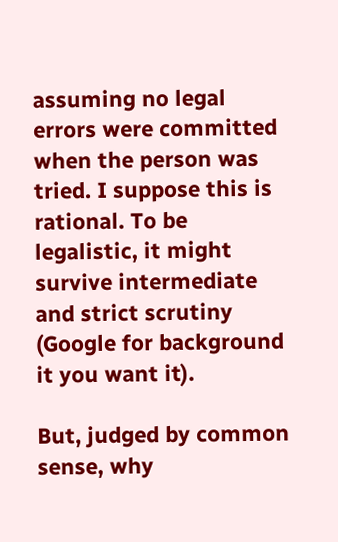assuming no legal errors were committed when the person was tried. I suppose this is rational. To be legalistic, it might survive intermediate and strict scrutiny (Google for background it you want it).

But, judged by common sense, why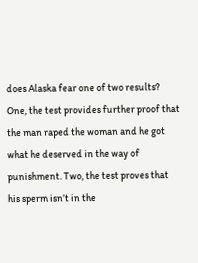does Alaska fear one of two results? One, the test provides further proof that the man raped the woman and he got what he deserved in the way of punishment. Two, the test proves that his sperm isn’t in the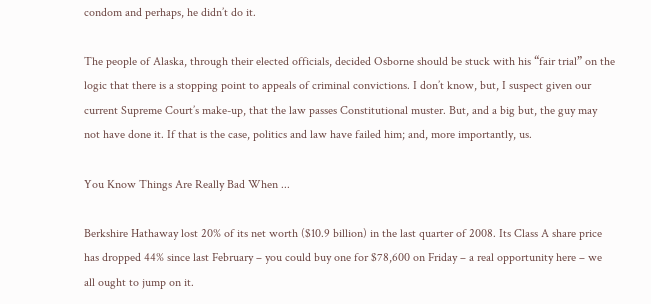condom and perhaps, he didn’t do it.

The people of Alaska, through their elected officials, decided Osborne should be stuck with his “fair trial” on the logic that there is a stopping point to appeals of criminal convictions. I don’t know, but, I suspect given our current Supreme Court’s make-up, that the law passes Constitutional muster. But, and a big but, the guy may not have done it. If that is the case, politics and law have failed him; and, more importantly, us.

You Know Things Are Really Bad When ...

Berkshire Hathaway lost 20% of its net worth ($10.9 billion) in the last quarter of 2008. Its Class A share price has dropped 44% since last February – you could buy one for $78,600 on Friday – a real opportunity here – we all ought to jump on it.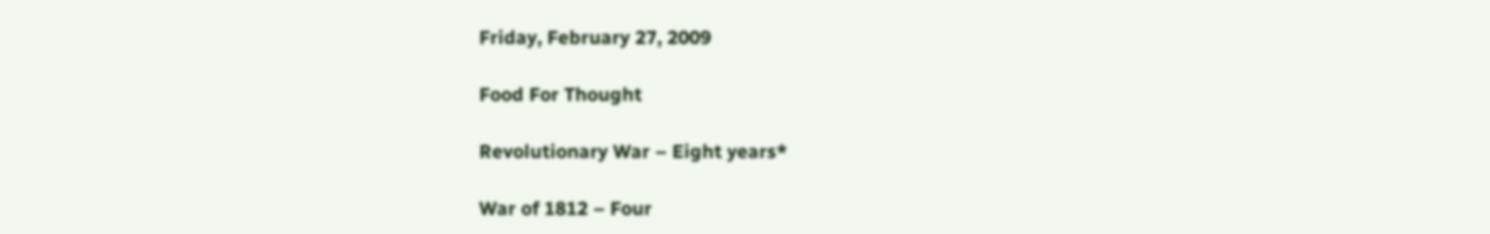Friday, February 27, 2009

Food For Thought

Revolutionary War – Eight years*

War of 1812 – Four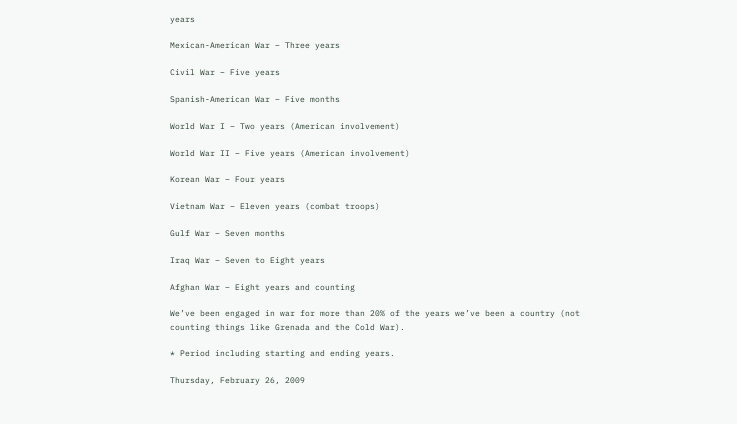years

Mexican-American War – Three years

Civil War – Five years

Spanish-American War – Five months

World War I – Two years (American involvement)

World War II – Five years (American involvement)

Korean War – Four years

Vietnam War – Eleven years (combat troops)

Gulf War – Seven months

Iraq War – Seven to Eight years

Afghan War – Eight years and counting

We’ve been engaged in war for more than 20% of the years we’ve been a country (not counting things like Grenada and the Cold War).

* Period including starting and ending years.

Thursday, February 26, 2009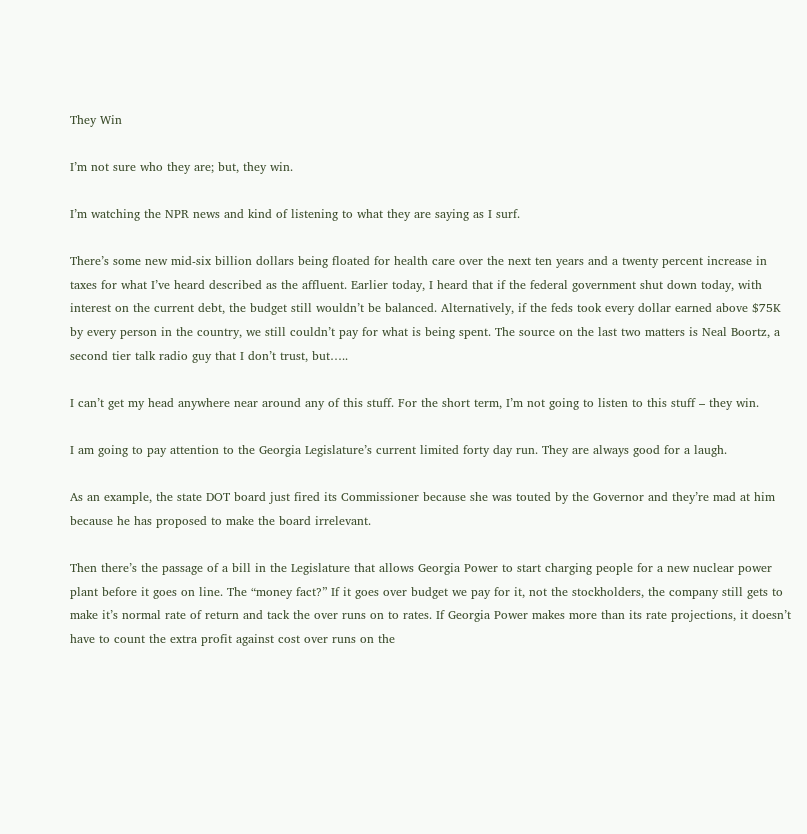They Win

I’m not sure who they are; but, they win.

I’m watching the NPR news and kind of listening to what they are saying as I surf.

There’s some new mid-six billion dollars being floated for health care over the next ten years and a twenty percent increase in taxes for what I’ve heard described as the affluent. Earlier today, I heard that if the federal government shut down today, with interest on the current debt, the budget still wouldn’t be balanced. Alternatively, if the feds took every dollar earned above $75K by every person in the country, we still couldn’t pay for what is being spent. The source on the last two matters is Neal Boortz, a second tier talk radio guy that I don’t trust, but…..

I can’t get my head anywhere near around any of this stuff. For the short term, I’m not going to listen to this stuff – they win.

I am going to pay attention to the Georgia Legislature’s current limited forty day run. They are always good for a laugh.

As an example, the state DOT board just fired its Commissioner because she was touted by the Governor and they’re mad at him because he has proposed to make the board irrelevant.

Then there’s the passage of a bill in the Legislature that allows Georgia Power to start charging people for a new nuclear power plant before it goes on line. The “money fact?” If it goes over budget we pay for it, not the stockholders, the company still gets to make it’s normal rate of return and tack the over runs on to rates. If Georgia Power makes more than its rate projections, it doesn’t have to count the extra profit against cost over runs on the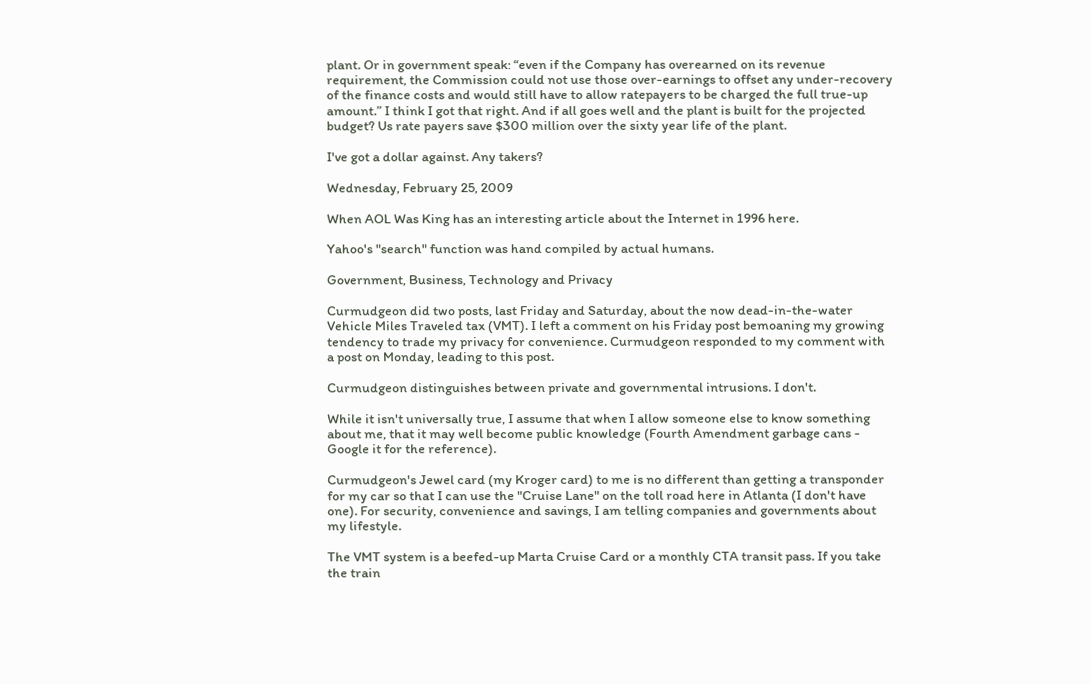plant. Or in government speak: “even if the Company has overearned on its revenue requirement, the Commission could not use those over-earnings to offset any under-recovery of the finance costs and would still have to allow ratepayers to be charged the full true-up amount.” I think I got that right. And if all goes well and the plant is built for the projected budget? Us rate payers save $300 million over the sixty year life of the plant.

I've got a dollar against. Any takers?

Wednesday, February 25, 2009

When AOL Was King has an interesting article about the Internet in 1996 here.

Yahoo's "search" function was hand compiled by actual humans.

Government, Business, Technology and Privacy

Curmudgeon did two posts, last Friday and Saturday, about the now dead-in-the-water Vehicle Miles Traveled tax (VMT). I left a comment on his Friday post bemoaning my growing tendency to trade my privacy for convenience. Curmudgeon responded to my comment with a post on Monday, leading to this post.

Curmudgeon distinguishes between private and governmental intrusions. I don't.

While it isn't universally true, I assume that when I allow someone else to know something about me, that it may well become public knowledge (Fourth Amendment garbage cans - Google it for the reference).

Curmudgeon's Jewel card (my Kroger card) to me is no different than getting a transponder for my car so that I can use the "Cruise Lane" on the toll road here in Atlanta (I don't have one). For security, convenience and savings, I am telling companies and governments about my lifestyle.

The VMT system is a beefed-up Marta Cruise Card or a monthly CTA transit pass. If you take the train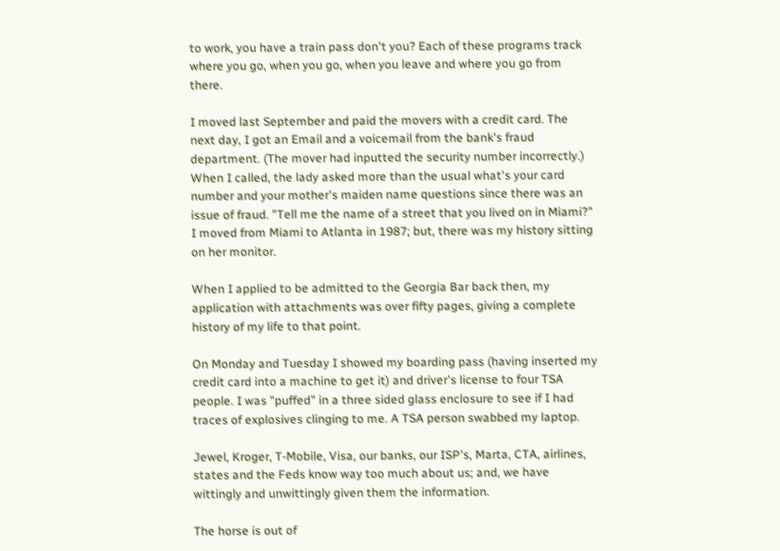to work, you have a train pass don't you? Each of these programs track where you go, when you go, when you leave and where you go from there.

I moved last September and paid the movers with a credit card. The next day, I got an Email and a voicemail from the bank's fraud department. (The mover had inputted the security number incorrectly.) When I called, the lady asked more than the usual what's your card number and your mother's maiden name questions since there was an issue of fraud. "Tell me the name of a street that you lived on in Miami?" I moved from Miami to Atlanta in 1987; but, there was my history sitting on her monitor.

When I applied to be admitted to the Georgia Bar back then, my application with attachments was over fifty pages, giving a complete history of my life to that point.

On Monday and Tuesday I showed my boarding pass (having inserted my credit card into a machine to get it) and driver's license to four TSA people. I was "puffed" in a three sided glass enclosure to see if I had traces of explosives clinging to me. A TSA person swabbed my laptop.

Jewel, Kroger, T-Mobile, Visa, our banks, our ISP's, Marta, CTA, airlines, states and the Feds know way too much about us; and, we have wittingly and unwittingly given them the information.

The horse is out of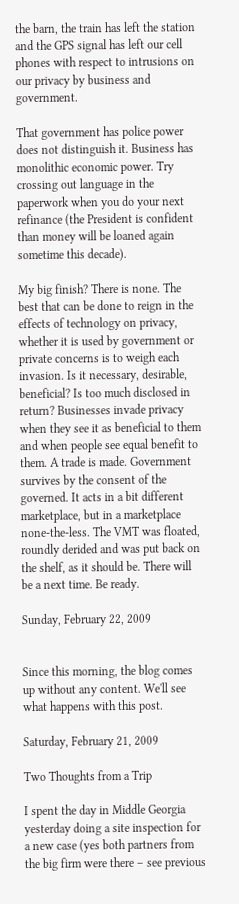the barn, the train has left the station and the GPS signal has left our cell phones with respect to intrusions on our privacy by business and government.

That government has police power does not distinguish it. Business has monolithic economic power. Try crossing out language in the paperwork when you do your next refinance (the President is confident than money will be loaned again sometime this decade).

My big finish? There is none. The best that can be done to reign in the effects of technology on privacy, whether it is used by government or private concerns is to weigh each invasion. Is it necessary, desirable, beneficial? Is too much disclosed in return? Businesses invade privacy when they see it as beneficial to them and when people see equal benefit to them. A trade is made. Government survives by the consent of the governed. It acts in a bit different marketplace, but in a marketplace none-the-less. The VMT was floated, roundly derided and was put back on the shelf, as it should be. There will be a next time. Be ready.

Sunday, February 22, 2009


Since this morning, the blog comes up without any content. We'll see what happens with this post.

Saturday, February 21, 2009

Two Thoughts from a Trip

I spent the day in Middle Georgia yesterday doing a site inspection for a new case (yes both partners from the big firm were there – see previous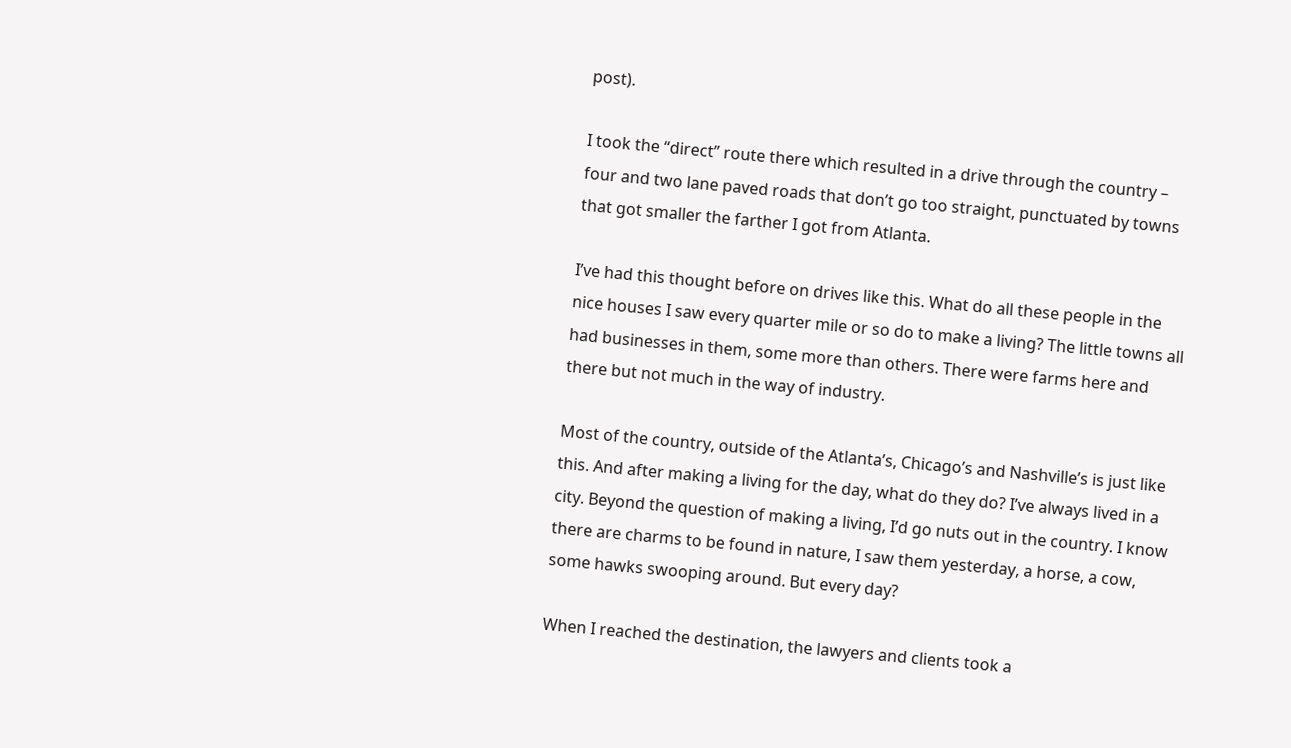post).

I took the “direct” route there which resulted in a drive through the country – four and two lane paved roads that don’t go too straight, punctuated by towns that got smaller the farther I got from Atlanta.

I’ve had this thought before on drives like this. What do all these people in the nice houses I saw every quarter mile or so do to make a living? The little towns all had businesses in them, some more than others. There were farms here and there but not much in the way of industry.

Most of the country, outside of the Atlanta’s, Chicago’s and Nashville’s is just like this. And after making a living for the day, what do they do? I’ve always lived in a city. Beyond the question of making a living, I’d go nuts out in the country. I know there are charms to be found in nature, I saw them yesterday, a horse, a cow, some hawks swooping around. But every day?

When I reached the destination, the lawyers and clients took a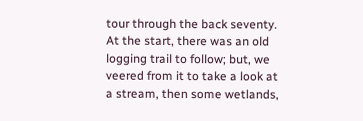tour through the back seventy. At the start, there was an old logging trail to follow; but, we veered from it to take a look at a stream, then some wetlands,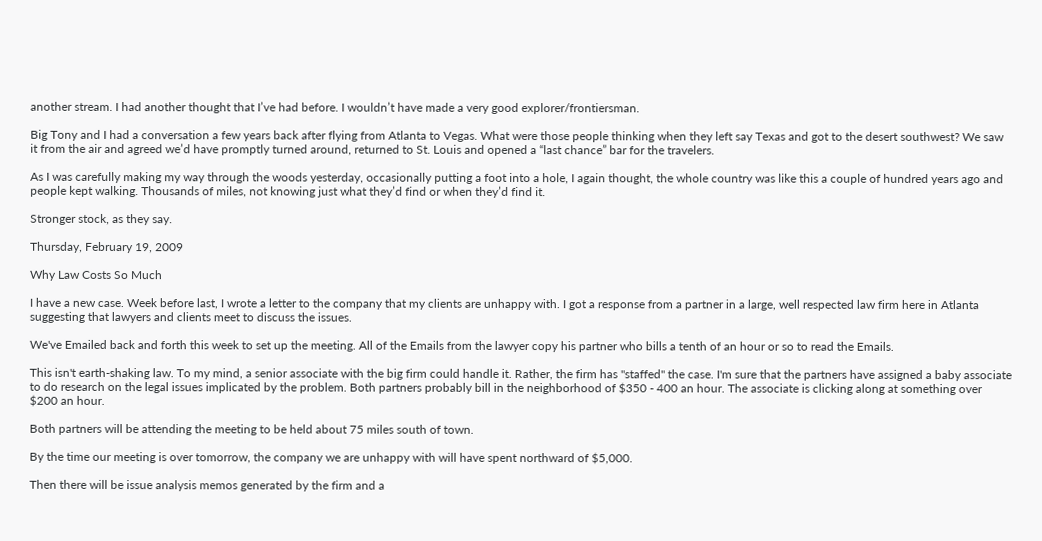another stream. I had another thought that I’ve had before. I wouldn’t have made a very good explorer/frontiersman.

Big Tony and I had a conversation a few years back after flying from Atlanta to Vegas. What were those people thinking when they left say Texas and got to the desert southwest? We saw it from the air and agreed we’d have promptly turned around, returned to St. Louis and opened a “last chance” bar for the travelers.

As I was carefully making my way through the woods yesterday, occasionally putting a foot into a hole, I again thought, the whole country was like this a couple of hundred years ago and people kept walking. Thousands of miles, not knowing just what they’d find or when they’d find it.

Stronger stock, as they say.

Thursday, February 19, 2009

Why Law Costs So Much

I have a new case. Week before last, I wrote a letter to the company that my clients are unhappy with. I got a response from a partner in a large, well respected law firm here in Atlanta suggesting that lawyers and clients meet to discuss the issues.

We've Emailed back and forth this week to set up the meeting. All of the Emails from the lawyer copy his partner who bills a tenth of an hour or so to read the Emails.

This isn't earth-shaking law. To my mind, a senior associate with the big firm could handle it. Rather, the firm has "staffed" the case. I'm sure that the partners have assigned a baby associate to do research on the legal issues implicated by the problem. Both partners probably bill in the neighborhood of $350 - 400 an hour. The associate is clicking along at something over $200 an hour.

Both partners will be attending the meeting to be held about 75 miles south of town.

By the time our meeting is over tomorrow, the company we are unhappy with will have spent northward of $5,000.

Then there will be issue analysis memos generated by the firm and a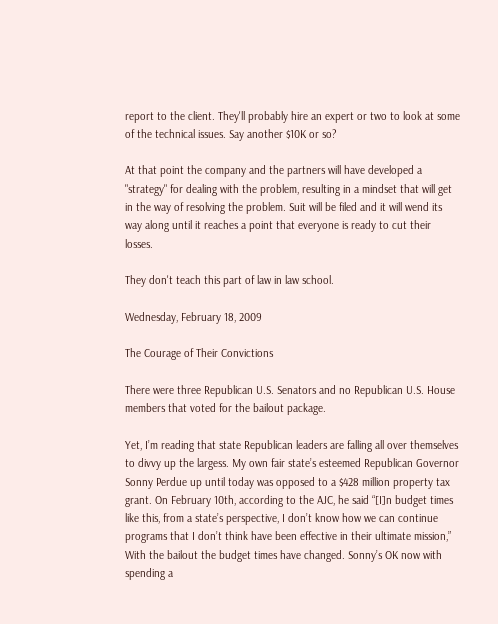report to the client. They'll probably hire an expert or two to look at some of the technical issues. Say another $10K or so?

At that point the company and the partners will have developed a "strategy" for dealing with the problem, resulting in a mindset that will get in the way of resolving the problem. Suit will be filed and it will wend its way along until it reaches a point that everyone is ready to cut their losses.

They don't teach this part of law in law school.

Wednesday, February 18, 2009

The Courage of Their Convictions

There were three Republican U.S. Senators and no Republican U.S. House members that voted for the bailout package.

Yet, I’m reading that state Republican leaders are falling all over themselves to divvy up the largess. My own fair state’s esteemed Republican Governor Sonny Perdue up until today was opposed to a $428 million property tax grant. On February 10th, according to the AJC, he said “[I]n budget times like this, from a state’s perspective, I don’t know how we can continue programs that I don’t think have been effective in their ultimate mission,” With the bailout the budget times have changed. Sonny’s OK now with spending a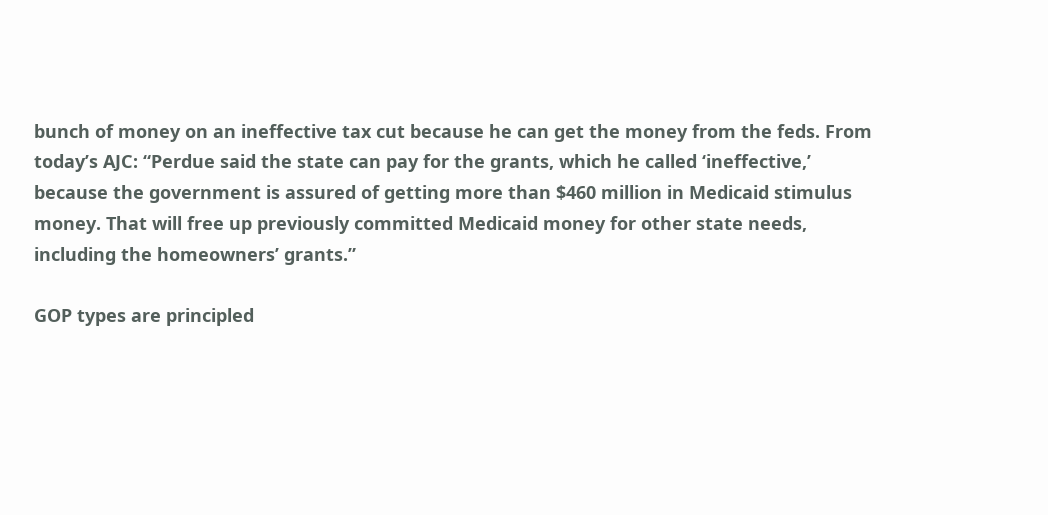bunch of money on an ineffective tax cut because he can get the money from the feds. From today’s AJC: “Perdue said the state can pay for the grants, which he called ‘ineffective,’ because the government is assured of getting more than $460 million in Medicaid stimulus money. That will free up previously committed Medicaid money for other state needs, including the homeowners’ grants.”

GOP types are principled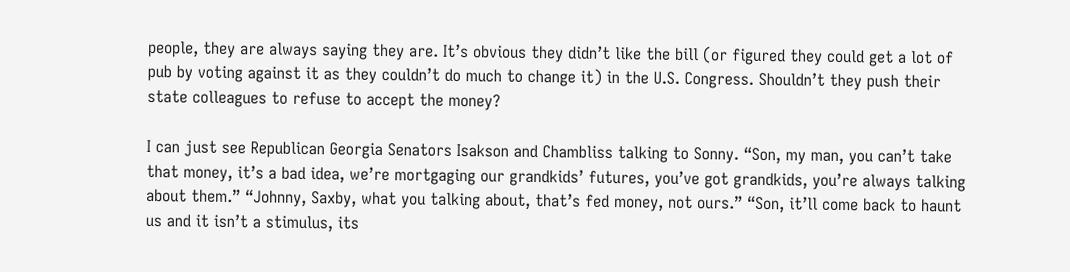people, they are always saying they are. It’s obvious they didn’t like the bill (or figured they could get a lot of pub by voting against it as they couldn’t do much to change it) in the U.S. Congress. Shouldn’t they push their state colleagues to refuse to accept the money?

I can just see Republican Georgia Senators Isakson and Chambliss talking to Sonny. “Son, my man, you can’t take that money, it’s a bad idea, we’re mortgaging our grandkids’ futures, you’ve got grandkids, you’re always talking about them.” “Johnny, Saxby, what you talking about, that’s fed money, not ours.” “Son, it’ll come back to haunt us and it isn’t a stimulus, its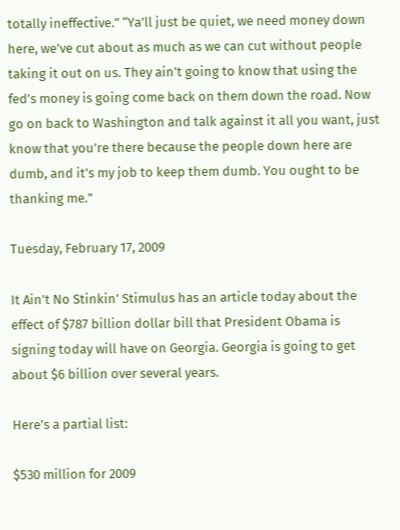totally ineffective.” “Ya’ll just be quiet, we need money down here, we’ve cut about as much as we can cut without people taking it out on us. They ain’t going to know that using the fed’s money is going come back on them down the road. Now go on back to Washington and talk against it all you want, just know that you’re there because the people down here are dumb, and it’s my job to keep them dumb. You ought to be thanking me.”

Tuesday, February 17, 2009

It Ain't No Stinkin' Stimulus has an article today about the effect of $787 billion dollar bill that President Obama is signing today will have on Georgia. Georgia is going to get about $6 billion over several years.

Here's a partial list:

$530 million for 2009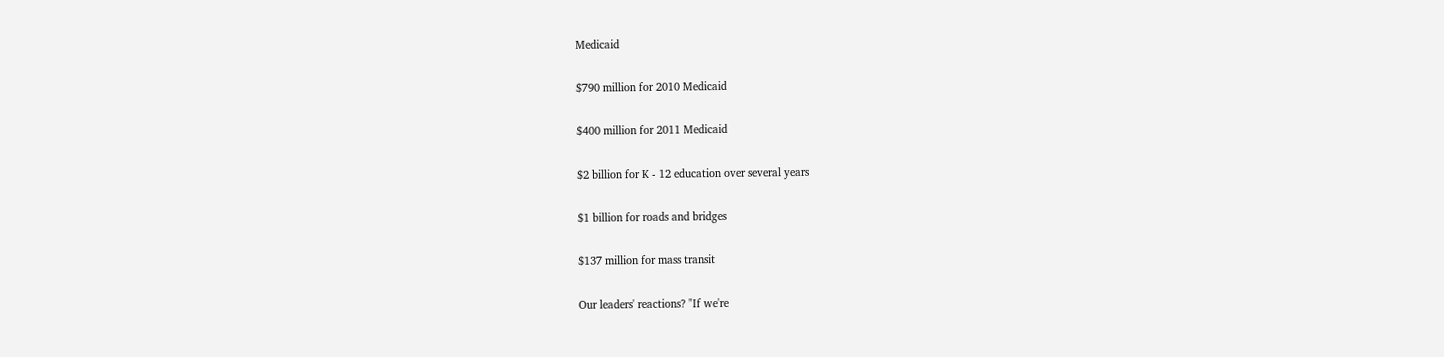Medicaid

$790 million for 2010 Medicaid

$400 million for 2011 Medicaid

$2 billion for K - 12 education over several years

$1 billion for roads and bridges

$137 million for mass transit

Our leaders' reactions? "If we're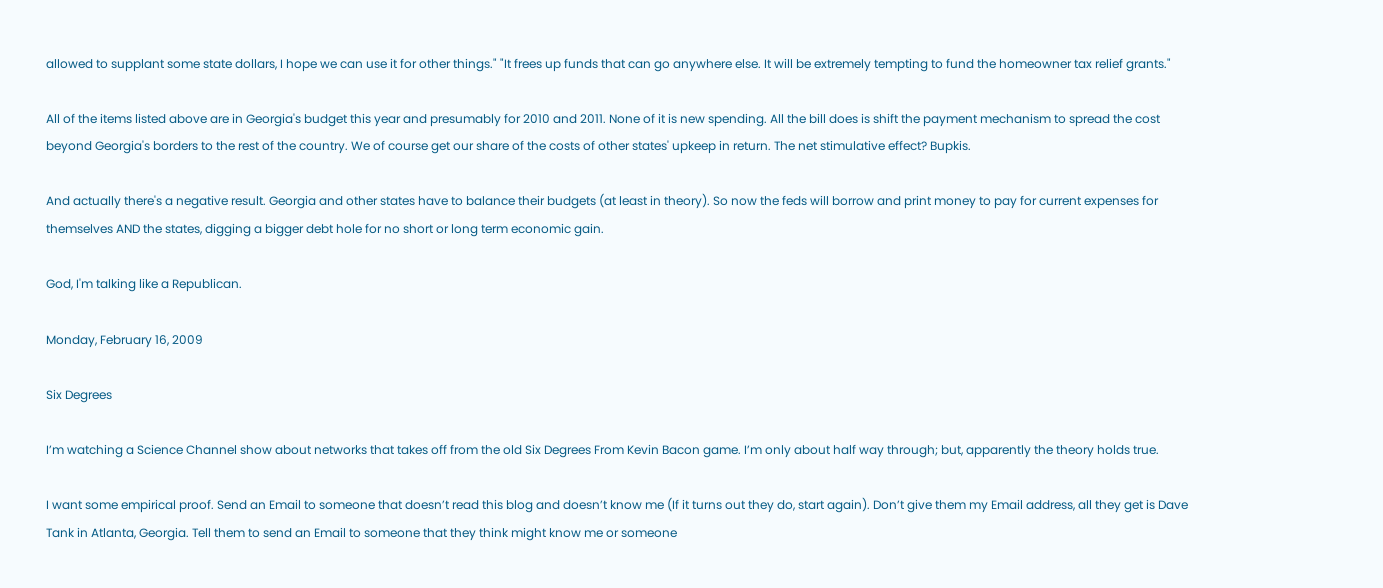allowed to supplant some state dollars, I hope we can use it for other things." "It frees up funds that can go anywhere else. It will be extremely tempting to fund the homeowner tax relief grants."

All of the items listed above are in Georgia's budget this year and presumably for 2010 and 2011. None of it is new spending. All the bill does is shift the payment mechanism to spread the cost beyond Georgia's borders to the rest of the country. We of course get our share of the costs of other states' upkeep in return. The net stimulative effect? Bupkis.

And actually there's a negative result. Georgia and other states have to balance their budgets (at least in theory). So now the feds will borrow and print money to pay for current expenses for themselves AND the states, digging a bigger debt hole for no short or long term economic gain.

God, I'm talking like a Republican.

Monday, February 16, 2009

Six Degrees

I’m watching a Science Channel show about networks that takes off from the old Six Degrees From Kevin Bacon game. I’m only about half way through; but, apparently the theory holds true.

I want some empirical proof. Send an Email to someone that doesn’t read this blog and doesn’t know me (If it turns out they do, start again). Don’t give them my Email address, all they get is Dave Tank in Atlanta, Georgia. Tell them to send an Email to someone that they think might know me or someone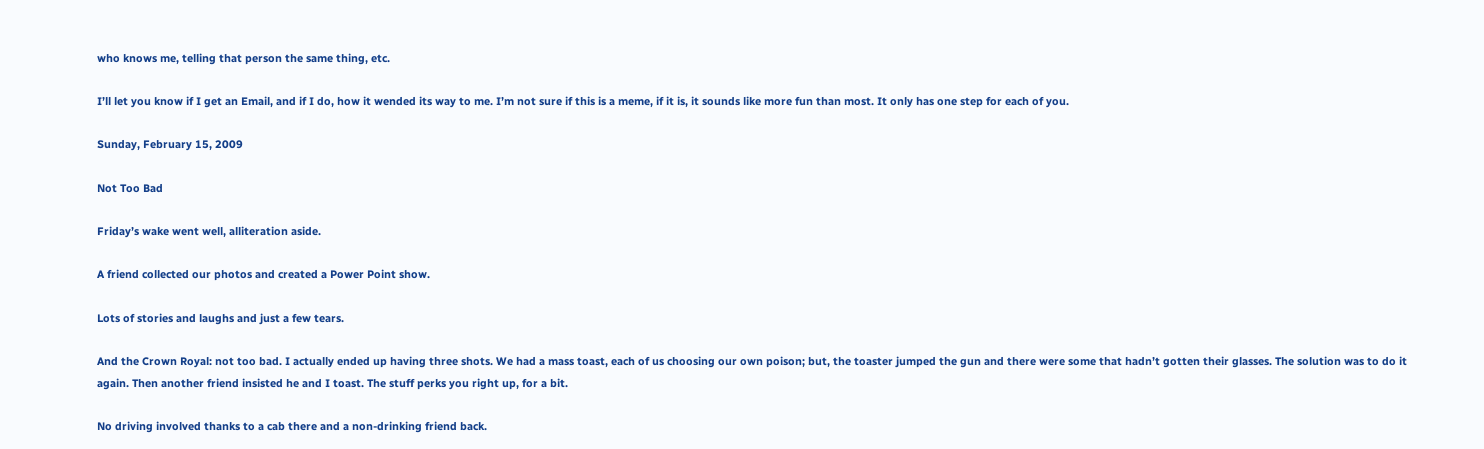who knows me, telling that person the same thing, etc.

I’ll let you know if I get an Email, and if I do, how it wended its way to me. I’m not sure if this is a meme, if it is, it sounds like more fun than most. It only has one step for each of you.

Sunday, February 15, 2009

Not Too Bad

Friday’s wake went well, alliteration aside.

A friend collected our photos and created a Power Point show.

Lots of stories and laughs and just a few tears.

And the Crown Royal: not too bad. I actually ended up having three shots. We had a mass toast, each of us choosing our own poison; but, the toaster jumped the gun and there were some that hadn’t gotten their glasses. The solution was to do it again. Then another friend insisted he and I toast. The stuff perks you right up, for a bit.

No driving involved thanks to a cab there and a non-drinking friend back.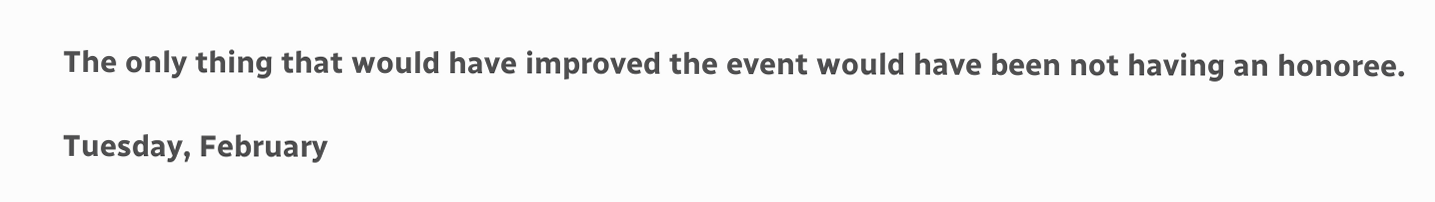The only thing that would have improved the event would have been not having an honoree.

Tuesday, February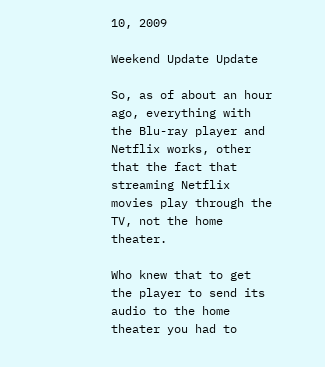10, 2009

Weekend Update Update

So, as of about an hour ago, everything with the Blu-ray player and Netflix works, other that the fact that streaming Netflix movies play through the TV, not the home theater.

Who knew that to get the player to send its audio to the home theater you had to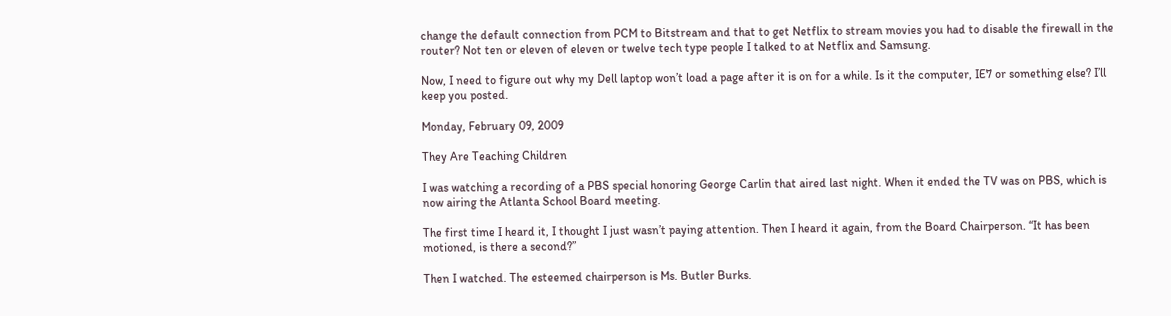change the default connection from PCM to Bitstream and that to get Netflix to stream movies you had to disable the firewall in the router? Not ten or eleven of eleven or twelve tech type people I talked to at Netflix and Samsung.

Now, I need to figure out why my Dell laptop won’t load a page after it is on for a while. Is it the computer, IE7 or something else? I’ll keep you posted.

Monday, February 09, 2009

They Are Teaching Children

I was watching a recording of a PBS special honoring George Carlin that aired last night. When it ended the TV was on PBS, which is now airing the Atlanta School Board meeting.

The first time I heard it, I thought I just wasn’t paying attention. Then I heard it again, from the Board Chairperson. “It has been motioned, is there a second?”

Then I watched. The esteemed chairperson is Ms. Butler Burks.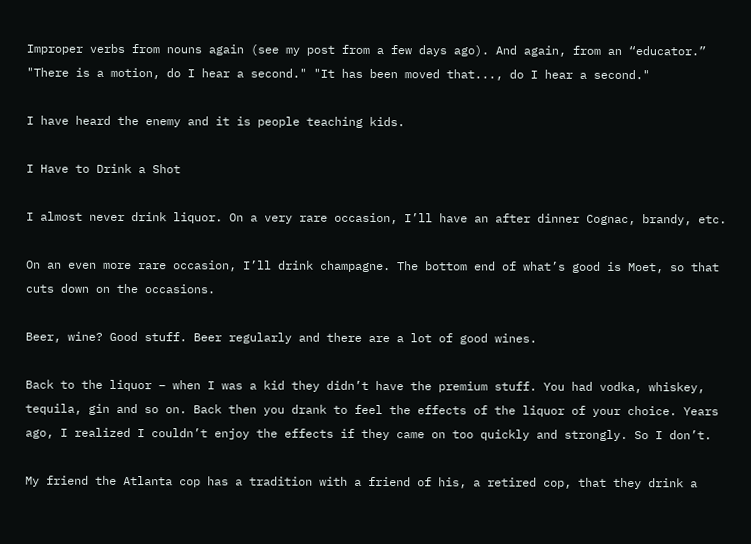Improper verbs from nouns again (see my post from a few days ago). And again, from an “educator.” "There is a motion, do I hear a second." "It has been moved that..., do I hear a second."

I have heard the enemy and it is people teaching kids.

I Have to Drink a Shot

I almost never drink liquor. On a very rare occasion, I’ll have an after dinner Cognac, brandy, etc.

On an even more rare occasion, I’ll drink champagne. The bottom end of what’s good is Moet, so that cuts down on the occasions.

Beer, wine? Good stuff. Beer regularly and there are a lot of good wines.

Back to the liquor – when I was a kid they didn’t have the premium stuff. You had vodka, whiskey, tequila, gin and so on. Back then you drank to feel the effects of the liquor of your choice. Years ago, I realized I couldn’t enjoy the effects if they came on too quickly and strongly. So I don’t.

My friend the Atlanta cop has a tradition with a friend of his, a retired cop, that they drink a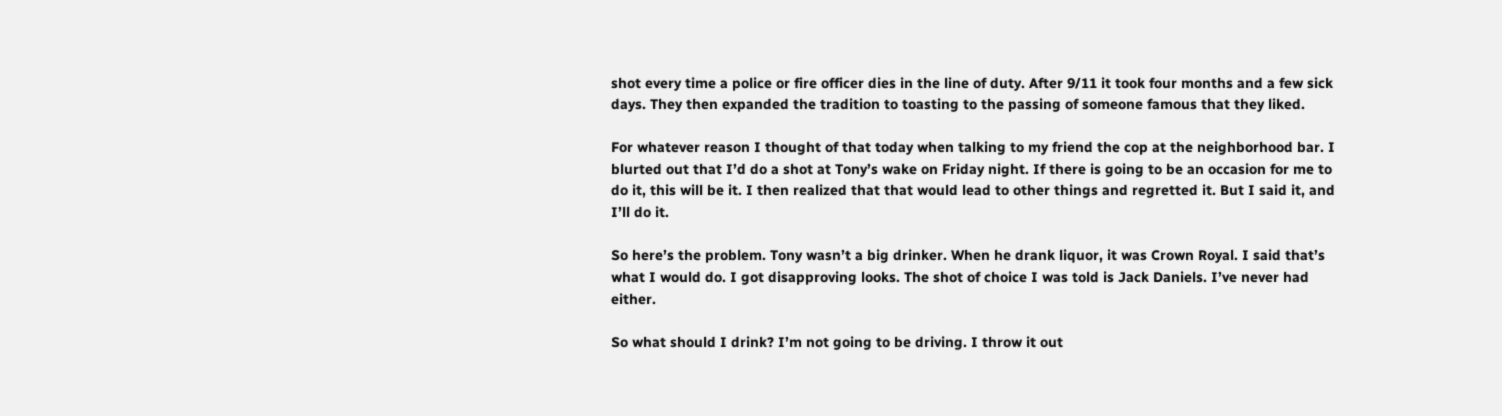shot every time a police or fire officer dies in the line of duty. After 9/11 it took four months and a few sick days. They then expanded the tradition to toasting to the passing of someone famous that they liked.

For whatever reason I thought of that today when talking to my friend the cop at the neighborhood bar. I blurted out that I’d do a shot at Tony’s wake on Friday night. If there is going to be an occasion for me to do it, this will be it. I then realized that that would lead to other things and regretted it. But I said it, and I’ll do it.

So here’s the problem. Tony wasn’t a big drinker. When he drank liquor, it was Crown Royal. I said that’s what I would do. I got disapproving looks. The shot of choice I was told is Jack Daniels. I’ve never had either.

So what should I drink? I’m not going to be driving. I throw it out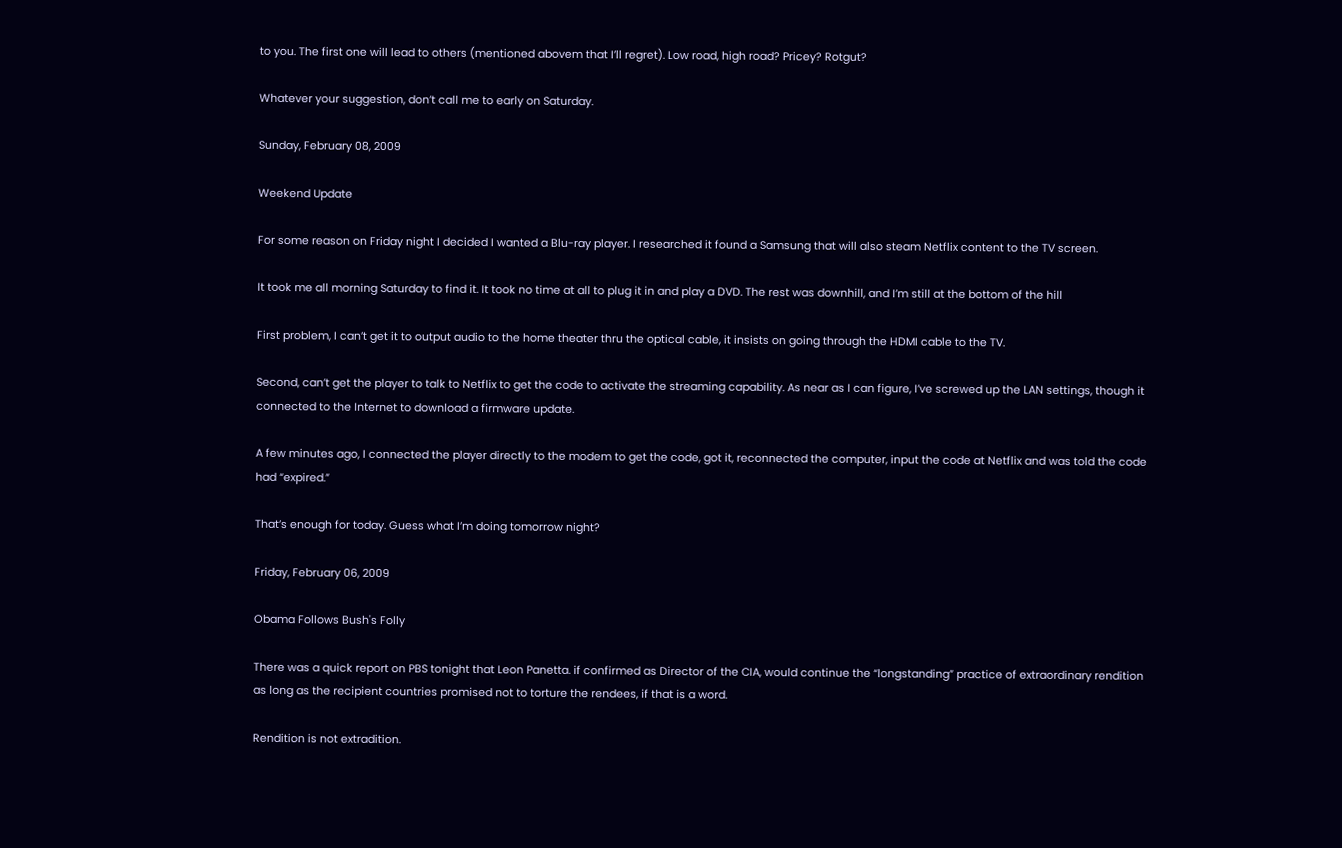to you. The first one will lead to others (mentioned abovem that I’ll regret). Low road, high road? Pricey? Rotgut?

Whatever your suggestion, don’t call me to early on Saturday.

Sunday, February 08, 2009

Weekend Update

For some reason on Friday night I decided I wanted a Blu-ray player. I researched it found a Samsung that will also steam Netflix content to the TV screen.

It took me all morning Saturday to find it. It took no time at all to plug it in and play a DVD. The rest was downhill, and I’m still at the bottom of the hill

First problem, I can’t get it to output audio to the home theater thru the optical cable, it insists on going through the HDMI cable to the TV.

Second, can’t get the player to talk to Netflix to get the code to activate the streaming capability. As near as I can figure, I’ve screwed up the LAN settings, though it connected to the Internet to download a firmware update.

A few minutes ago, I connected the player directly to the modem to get the code, got it, reconnected the computer, input the code at Netflix and was told the code had “expired.”

That’s enough for today. Guess what I’m doing tomorrow night?

Friday, February 06, 2009

Obama Follows Bush's Folly

There was a quick report on PBS tonight that Leon Panetta. if confirmed as Director of the CIA, would continue the “longstanding” practice of extraordinary rendition as long as the recipient countries promised not to torture the rendees, if that is a word.

Rendition is not extradition.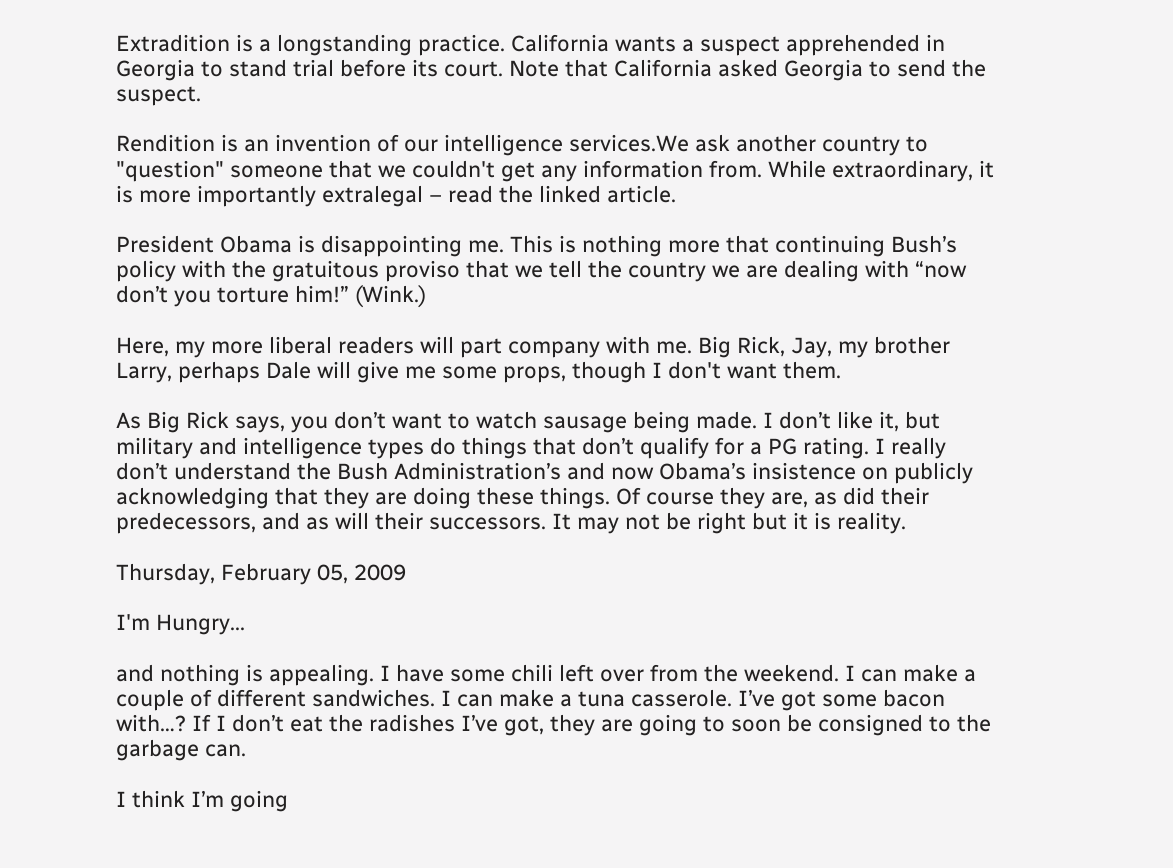Extradition is a longstanding practice. California wants a suspect apprehended in Georgia to stand trial before its court. Note that California asked Georgia to send the suspect.

Rendition is an invention of our intelligence services.We ask another country to "question" someone that we couldn't get any information from. While extraordinary, it is more importantly extralegal – read the linked article.

President Obama is disappointing me. This is nothing more that continuing Bush’s policy with the gratuitous proviso that we tell the country we are dealing with “now don’t you torture him!” (Wink.)

Here, my more liberal readers will part company with me. Big Rick, Jay, my brother Larry, perhaps Dale will give me some props, though I don't want them.

As Big Rick says, you don’t want to watch sausage being made. I don’t like it, but military and intelligence types do things that don’t qualify for a PG rating. I really don’t understand the Bush Administration’s and now Obama’s insistence on publicly acknowledging that they are doing these things. Of course they are, as did their predecessors, and as will their successors. It may not be right but it is reality.

Thursday, February 05, 2009

I'm Hungry...

and nothing is appealing. I have some chili left over from the weekend. I can make a couple of different sandwiches. I can make a tuna casserole. I’ve got some bacon with…? If I don’t eat the radishes I’ve got, they are going to soon be consigned to the garbage can.

I think I’m going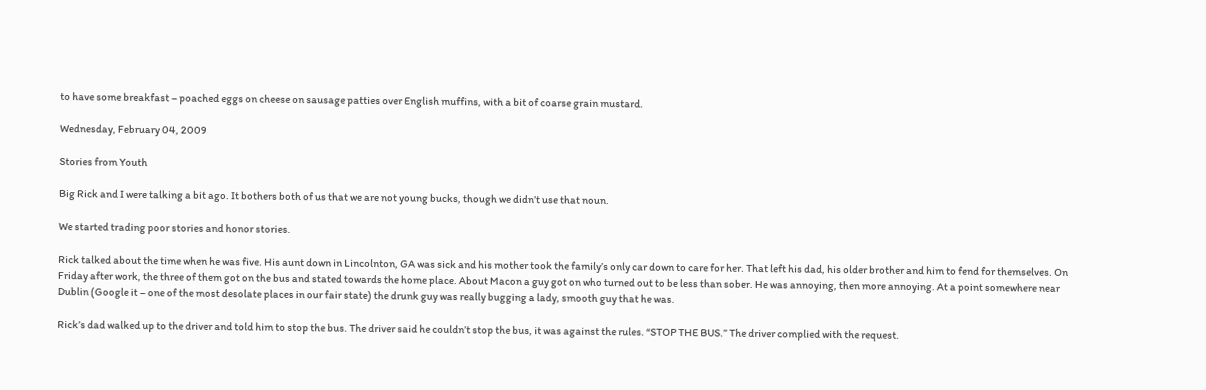to have some breakfast – poached eggs on cheese on sausage patties over English muffins, with a bit of coarse grain mustard.

Wednesday, February 04, 2009

Stories from Youth

Big Rick and I were talking a bit ago. It bothers both of us that we are not young bucks, though we didn’t use that noun.

We started trading poor stories and honor stories.

Rick talked about the time when he was five. His aunt down in Lincolnton, GA was sick and his mother took the family’s only car down to care for her. That left his dad, his older brother and him to fend for themselves. On Friday after work, the three of them got on the bus and stated towards the home place. About Macon a guy got on who turned out to be less than sober. He was annoying, then more annoying. At a point somewhere near Dublin (Google it – one of the most desolate places in our fair state) the drunk guy was really bugging a lady, smooth guy that he was.

Rick’s dad walked up to the driver and told him to stop the bus. The driver said he couldn’t stop the bus, it was against the rules. “STOP THE BUS.” The driver complied with the request.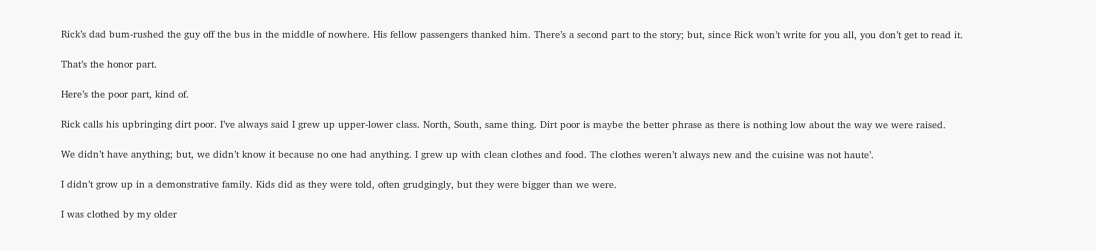Rick’s dad bum-rushed the guy off the bus in the middle of nowhere. His fellow passengers thanked him. There’s a second part to the story; but, since Rick won’t write for you all, you don’t get to read it.

That’s the honor part.

Here’s the poor part, kind of.

Rick calls his upbringing dirt poor. I’ve always said I grew up upper-lower class. North, South, same thing. Dirt poor is maybe the better phrase as there is nothing low about the way we were raised.

We didn’t have anything; but, we didn’t know it because no one had anything. I grew up with clean clothes and food. The clothes weren’t always new and the cuisine was not haute’.

I didn’t grow up in a demonstrative family. Kids did as they were told, often grudgingly, but they were bigger than we were.

I was clothed by my older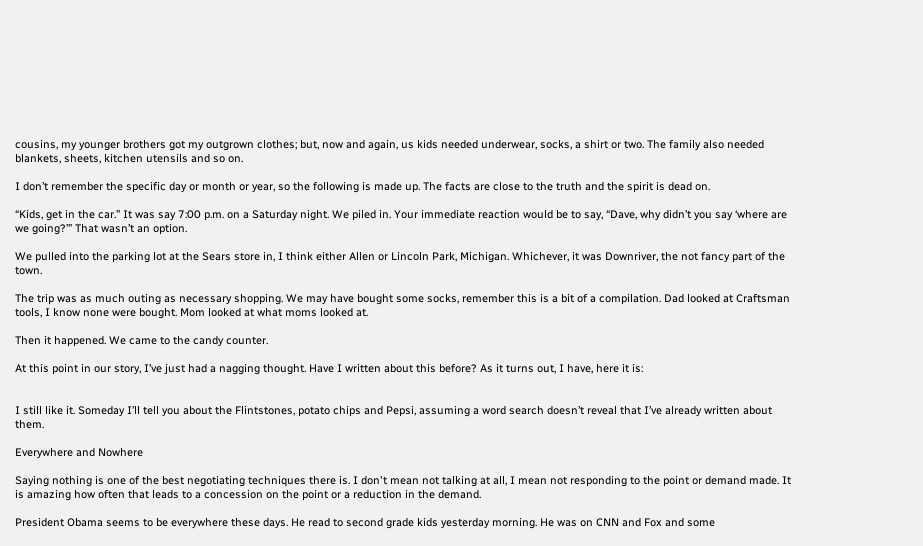cousins, my younger brothers got my outgrown clothes; but, now and again, us kids needed underwear, socks, a shirt or two. The family also needed blankets, sheets, kitchen utensils and so on.

I don’t remember the specific day or month or year, so the following is made up. The facts are close to the truth and the spirit is dead on.

“Kids, get in the car.” It was say 7:00 p.m. on a Saturday night. We piled in. Your immediate reaction would be to say, “Dave, why didn’t you say ‘where are we going?’” That wasn’t an option.

We pulled into the parking lot at the Sears store in, I think either Allen or Lincoln Park, Michigan. Whichever, it was Downriver, the not fancy part of the town.

The trip was as much outing as necessary shopping. We may have bought some socks, remember this is a bit of a compilation. Dad looked at Craftsman tools, I know none were bought. Mom looked at what moms looked at.

Then it happened. We came to the candy counter.

At this point in our story, I’ve just had a nagging thought. Have I written about this before? As it turns out, I have, here it is:


I still like it. Someday I’ll tell you about the Flintstones, potato chips and Pepsi, assuming a word search doesn’t reveal that I’ve already written about them.

Everywhere and Nowhere

Saying nothing is one of the best negotiating techniques there is. I don't mean not talking at all, I mean not responding to the point or demand made. It is amazing how often that leads to a concession on the point or a reduction in the demand.

President Obama seems to be everywhere these days. He read to second grade kids yesterday morning. He was on CNN and Fox and some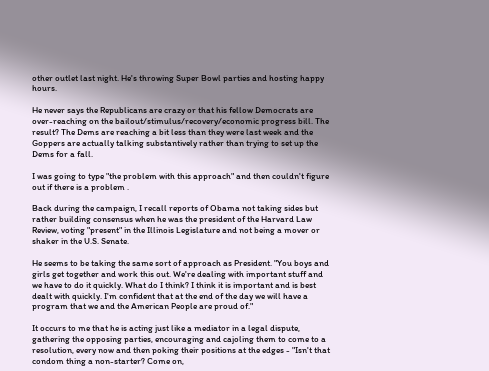other outlet last night. He's throwing Super Bowl parties and hosting happy hours.

He never says the Republicans are crazy or that his fellow Democrats are over-reaching on the bailout/stimulus/recovery/economic progress bill. The result? The Dems are reaching a bit less than they were last week and the Goppers are actually talking substantively rather than trying to set up the Dems for a fall.

I was going to type "the problem with this approach" and then couldn't figure out if there is a problem .

Back during the campaign, I recall reports of Obama not taking sides but rather building consensus when he was the president of the Harvard Law Review, voting "present" in the Illinois Legislature and not being a mover or shaker in the U.S. Senate.

He seems to be taking the same sort of approach as President. "You boys and girls get together and work this out. We're dealing with important stuff and we have to do it quickly. What do I think? I think it is important and is best dealt with quickly. I'm confident that at the end of the day we will have a program that we and the American People are proud of."

It occurs to me that he is acting just like a mediator in a legal dispute, gathering the opposing parties, encouraging and cajoling them to come to a resolution, every now and then poking their positions at the edges - "Isn't that condom thing a non-starter? Come on,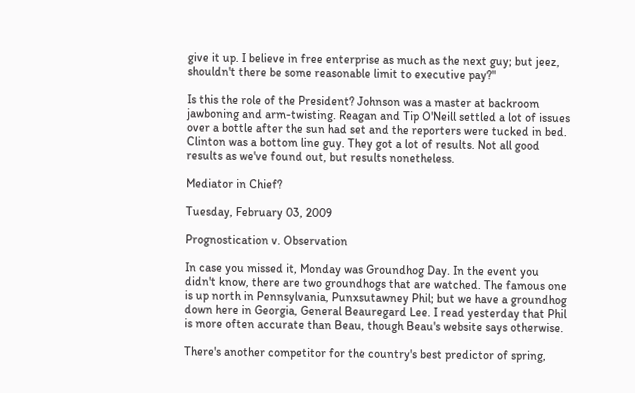give it up. I believe in free enterprise as much as the next guy; but jeez, shouldn't there be some reasonable limit to executive pay?"

Is this the role of the President? Johnson was a master at backroom jawboning and arm-twisting. Reagan and Tip O'Neill settled a lot of issues over a bottle after the sun had set and the reporters were tucked in bed. Clinton was a bottom line guy. They got a lot of results. Not all good results as we've found out, but results nonetheless.

Mediator in Chief?

Tuesday, February 03, 2009

Prognostication v. Observation

In case you missed it, Monday was Groundhog Day. In the event you didn't know, there are two groundhogs that are watched. The famous one is up north in Pennsylvania, Punxsutawney Phil; but we have a groundhog down here in Georgia, General Beauregard Lee. I read yesterday that Phil is more often accurate than Beau, though Beau's website says otherwise.

There's another competitor for the country's best predictor of spring,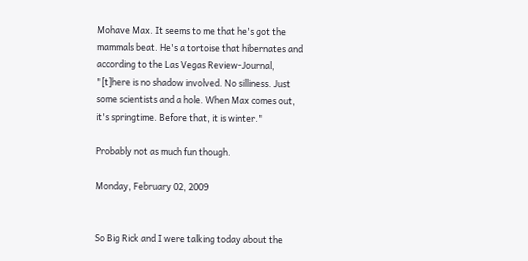Mohave Max. It seems to me that he's got the mammals beat. He's a tortoise that hibernates and according to the Las Vegas Review-Journal, "[t]here is no shadow involved. No silliness. Just some scientists and a hole. When Max comes out, it's springtime. Before that, it is winter."

Probably not as much fun though.

Monday, February 02, 2009


So Big Rick and I were talking today about the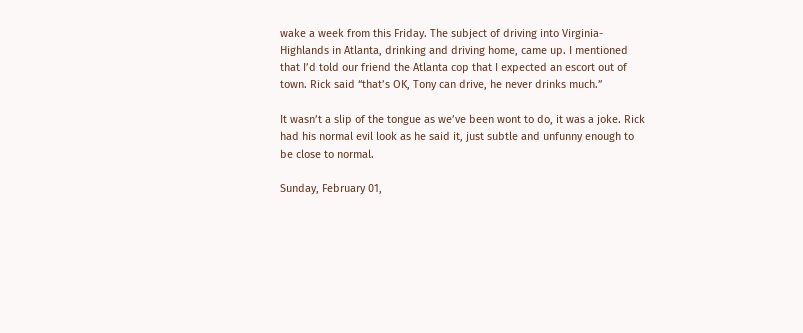wake a week from this Friday. The subject of driving into Virginia-Highlands in Atlanta, drinking and driving home, came up. I mentioned that I’d told our friend the Atlanta cop that I expected an escort out of town. Rick said “that’s OK, Tony can drive, he never drinks much.”

It wasn’t a slip of the tongue as we’ve been wont to do, it was a joke. Rick had his normal evil look as he said it, just subtle and unfunny enough to be close to normal.

Sunday, February 01,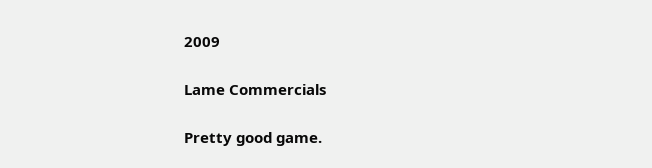2009

Lame Commercials

Pretty good game.